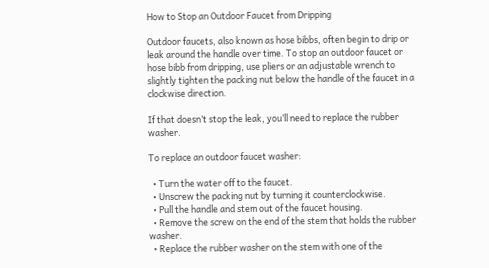How to Stop an Outdoor Faucet from Dripping

Outdoor faucets, also known as hose bibbs, often begin to drip or leak around the handle over time. To stop an outdoor faucet or hose bibb from dripping, use pliers or an adjustable wrench to slightly tighten the packing nut below the handle of the faucet in a clockwise direction.

If that doesn’t stop the leak, you’ll need to replace the rubber washer.

To replace an outdoor faucet washer:

  • Turn the water off to the faucet.
  • Unscrew the packing nut by turning it counterclockwise.
  • Pull the handle and stem out of the faucet housing.
  • Remove the screw on the end of the stem that holds the rubber washer.
  • Replace the rubber washer on the stem with one of the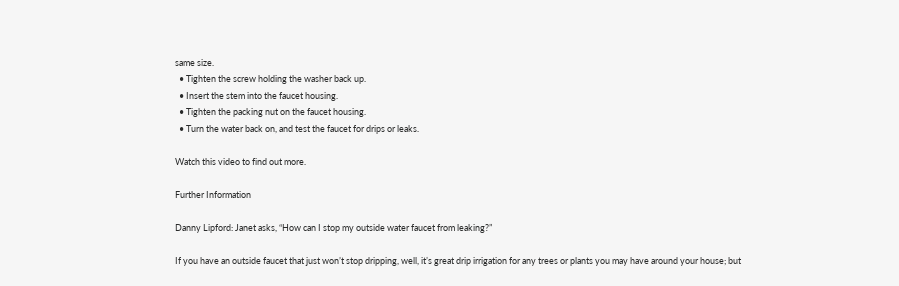same size.
  • Tighten the screw holding the washer back up.
  • Insert the stem into the faucet housing.
  • Tighten the packing nut on the faucet housing.
  • Turn the water back on, and test the faucet for drips or leaks.

Watch this video to find out more.

Further Information

Danny Lipford: Janet asks, “How can I stop my outside water faucet from leaking?”

If you have an outside faucet that just won’t stop dripping, well, it’s great drip irrigation for any trees or plants you may have around your house; but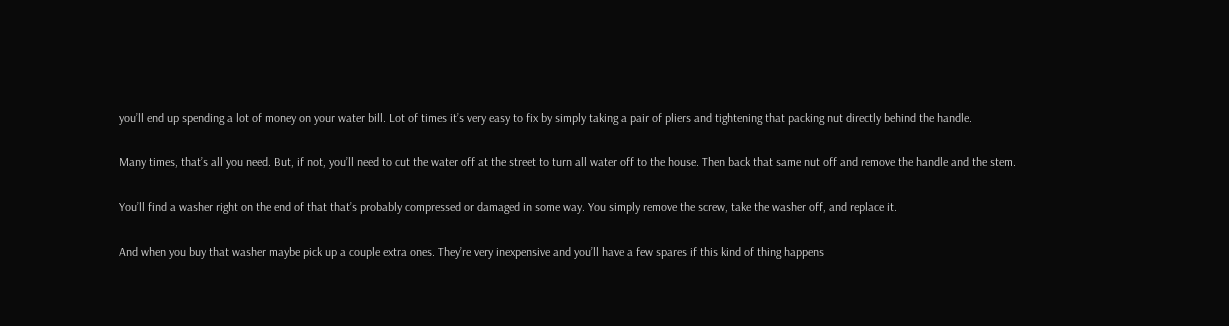you’ll end up spending a lot of money on your water bill. Lot of times it’s very easy to fix by simply taking a pair of pliers and tightening that packing nut directly behind the handle.

Many times, that’s all you need. But, if not, you’ll need to cut the water off at the street to turn all water off to the house. Then back that same nut off and remove the handle and the stem.

You’ll find a washer right on the end of that that’s probably compressed or damaged in some way. You simply remove the screw, take the washer off, and replace it.

And when you buy that washer maybe pick up a couple extra ones. They’re very inexpensive and you’ll have a few spares if this kind of thing happens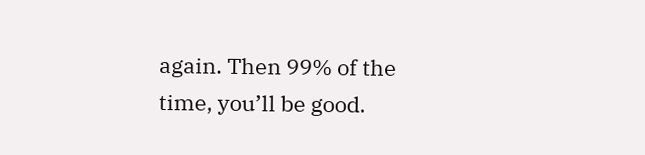again. Then 99% of the time, you’ll be good.